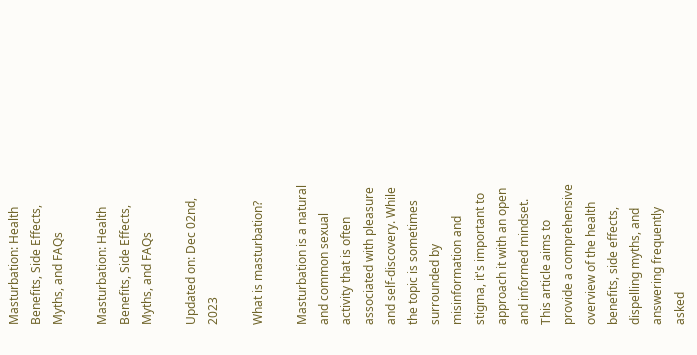Masturbation: Health Benefits, Side Effects, Myths, and FAQs

Masturbation: Health Benefits, Side Effects, Myths, and FAQs

Updated on: Dec 02nd, 2023

What is masturbation?

Masturbation is a natural and common sexual activity that is often associated with pleasure and self-discovery. While the topic is sometimes surrounded by misinformation and stigma, it's important to approach it with an open and informed mindset. This article aims to provide a comprehensive overview of the health benefits, side effects, dispelling myths, and answering frequently asked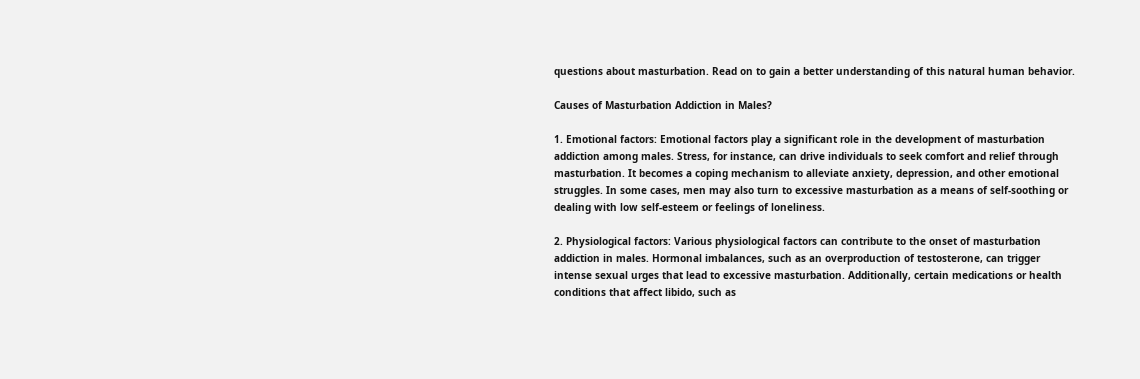questions about masturbation. Read on to gain a better understanding of this natural human behavior.

Causes of Masturbation Addiction in Males?

1. Emotional factors: Emotional factors play a significant role in the development of masturbation addiction among males. Stress, for instance, can drive individuals to seek comfort and relief through masturbation. It becomes a coping mechanism to alleviate anxiety, depression, and other emotional struggles. In some cases, men may also turn to excessive masturbation as a means of self-soothing or dealing with low self-esteem or feelings of loneliness.

2. Physiological factors: Various physiological factors can contribute to the onset of masturbation addiction in males. Hormonal imbalances, such as an overproduction of testosterone, can trigger intense sexual urges that lead to excessive masturbation. Additionally, certain medications or health conditions that affect libido, such as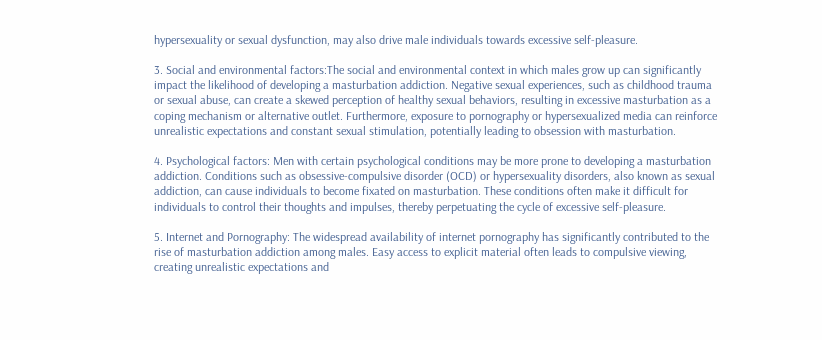hypersexuality or sexual dysfunction, may also drive male individuals towards excessive self-pleasure.

3. Social and environmental factors:The social and environmental context in which males grow up can significantly impact the likelihood of developing a masturbation addiction. Negative sexual experiences, such as childhood trauma or sexual abuse, can create a skewed perception of healthy sexual behaviors, resulting in excessive masturbation as a coping mechanism or alternative outlet. Furthermore, exposure to pornography or hypersexualized media can reinforce unrealistic expectations and constant sexual stimulation, potentially leading to obsession with masturbation.

4. Psychological factors: Men with certain psychological conditions may be more prone to developing a masturbation addiction. Conditions such as obsessive-compulsive disorder (OCD) or hypersexuality disorders, also known as sexual addiction, can cause individuals to become fixated on masturbation. These conditions often make it difficult for individuals to control their thoughts and impulses, thereby perpetuating the cycle of excessive self-pleasure.

5. Internet and Pornography: The widespread availability of internet pornography has significantly contributed to the rise of masturbation addiction among males. Easy access to explicit material often leads to compulsive viewing, creating unrealistic expectations and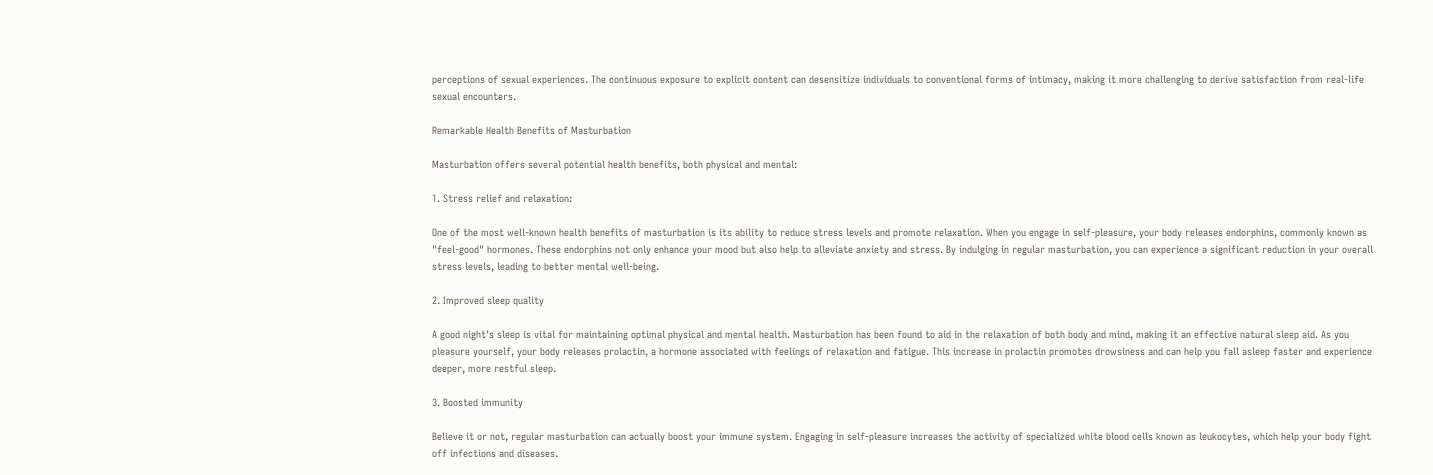perceptions of sexual experiences. The continuous exposure to explicit content can desensitize individuals to conventional forms of intimacy, making it more challenging to derive satisfaction from real-life sexual encounters.

Remarkable Health Benefits of Masturbation

Masturbation offers several potential health benefits, both physical and mental:

1. Stress relief and relaxation:

One of the most well-known health benefits of masturbation is its ability to reduce stress levels and promote relaxation. When you engage in self-pleasure, your body releases endorphins, commonly known as "feel-good" hormones. These endorphins not only enhance your mood but also help to alleviate anxiety and stress. By indulging in regular masturbation, you can experience a significant reduction in your overall stress levels, leading to better mental well-being.

2. Improved sleep quality

A good night's sleep is vital for maintaining optimal physical and mental health. Masturbation has been found to aid in the relaxation of both body and mind, making it an effective natural sleep aid. As you pleasure yourself, your body releases prolactin, a hormone associated with feelings of relaxation and fatigue. This increase in prolactin promotes drowsiness and can help you fall asleep faster and experience deeper, more restful sleep.

3. Boosted immunity

Believe it or not, regular masturbation can actually boost your immune system. Engaging in self-pleasure increases the activity of specialized white blood cells known as leukocytes, which help your body fight off infections and diseases.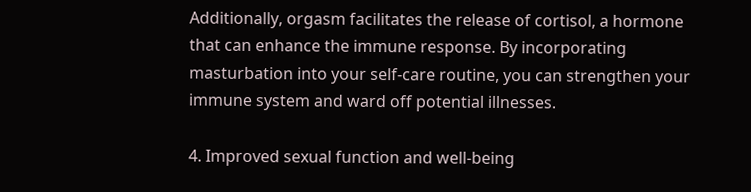Additionally, orgasm facilitates the release of cortisol, a hormone that can enhance the immune response. By incorporating masturbation into your self-care routine, you can strengthen your immune system and ward off potential illnesses.

4. Improved sexual function and well-being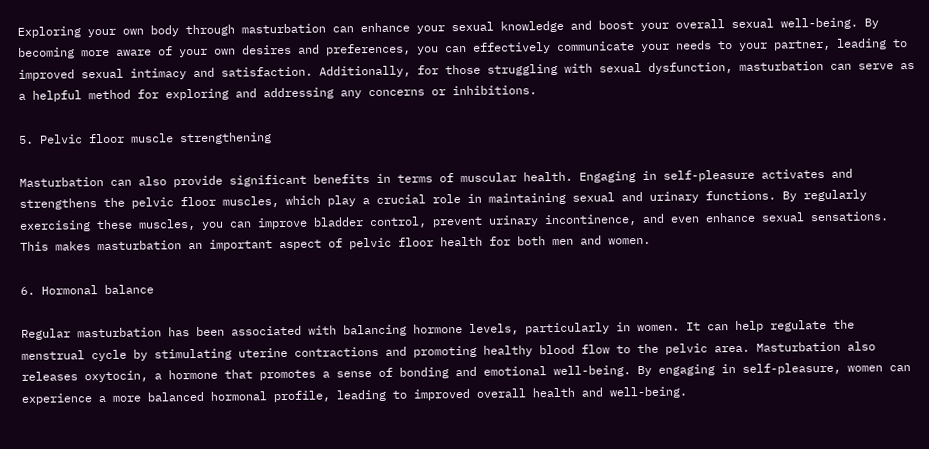Exploring your own body through masturbation can enhance your sexual knowledge and boost your overall sexual well-being. By becoming more aware of your own desires and preferences, you can effectively communicate your needs to your partner, leading to improved sexual intimacy and satisfaction. Additionally, for those struggling with sexual dysfunction, masturbation can serve as a helpful method for exploring and addressing any concerns or inhibitions.

5. Pelvic floor muscle strengthening

Masturbation can also provide significant benefits in terms of muscular health. Engaging in self-pleasure activates and strengthens the pelvic floor muscles, which play a crucial role in maintaining sexual and urinary functions. By regularly exercising these muscles, you can improve bladder control, prevent urinary incontinence, and even enhance sexual sensations. This makes masturbation an important aspect of pelvic floor health for both men and women.

6. Hormonal balance

Regular masturbation has been associated with balancing hormone levels, particularly in women. It can help regulate the menstrual cycle by stimulating uterine contractions and promoting healthy blood flow to the pelvic area. Masturbation also releases oxytocin, a hormone that promotes a sense of bonding and emotional well-being. By engaging in self-pleasure, women can experience a more balanced hormonal profile, leading to improved overall health and well-being.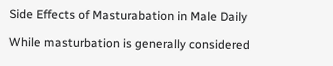Side Effects of Masturabation in Male Daily

While masturbation is generally considered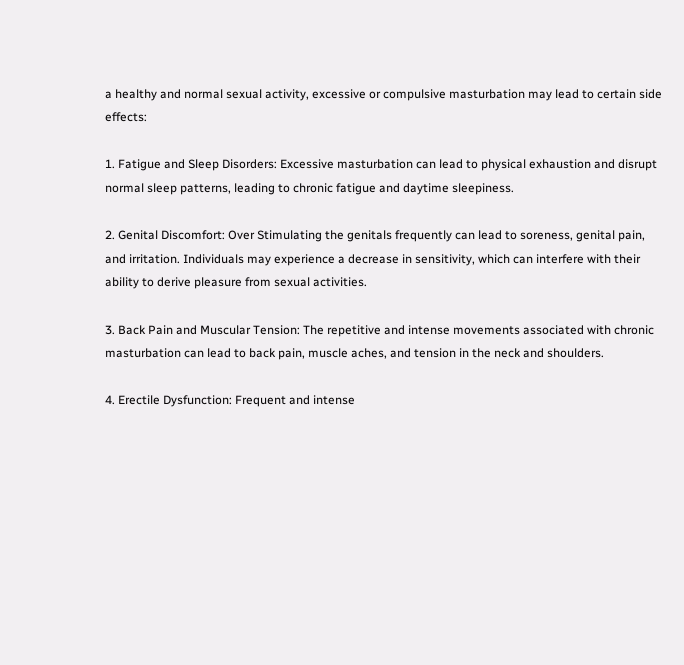a healthy and normal sexual activity, excessive or compulsive masturbation may lead to certain side effects:

1. Fatigue and Sleep Disorders: Excessive masturbation can lead to physical exhaustion and disrupt normal sleep patterns, leading to chronic fatigue and daytime sleepiness.

2. Genital Discomfort: Over Stimulating the genitals frequently can lead to soreness, genital pain, and irritation. Individuals may experience a decrease in sensitivity, which can interfere with their ability to derive pleasure from sexual activities.

3. Back Pain and Muscular Tension: The repetitive and intense movements associated with chronic masturbation can lead to back pain, muscle aches, and tension in the neck and shoulders.

4. Erectile Dysfunction: Frequent and intense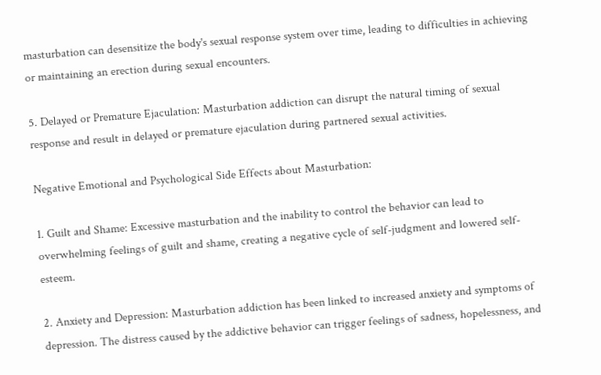masturbation can desensitize the body's sexual response system over time, leading to difficulties in achieving or maintaining an erection during sexual encounters.

5. Delayed or Premature Ejaculation: Masturbation addiction can disrupt the natural timing of sexual response and result in delayed or premature ejaculation during partnered sexual activities.

Negative Emotional and Psychological Side Effects about Masturbation:

1. Guilt and Shame: Excessive masturbation and the inability to control the behavior can lead to overwhelming feelings of guilt and shame, creating a negative cycle of self-judgment and lowered self-esteem.

2. Anxiety and Depression: Masturbation addiction has been linked to increased anxiety and symptoms of depression. The distress caused by the addictive behavior can trigger feelings of sadness, hopelessness, and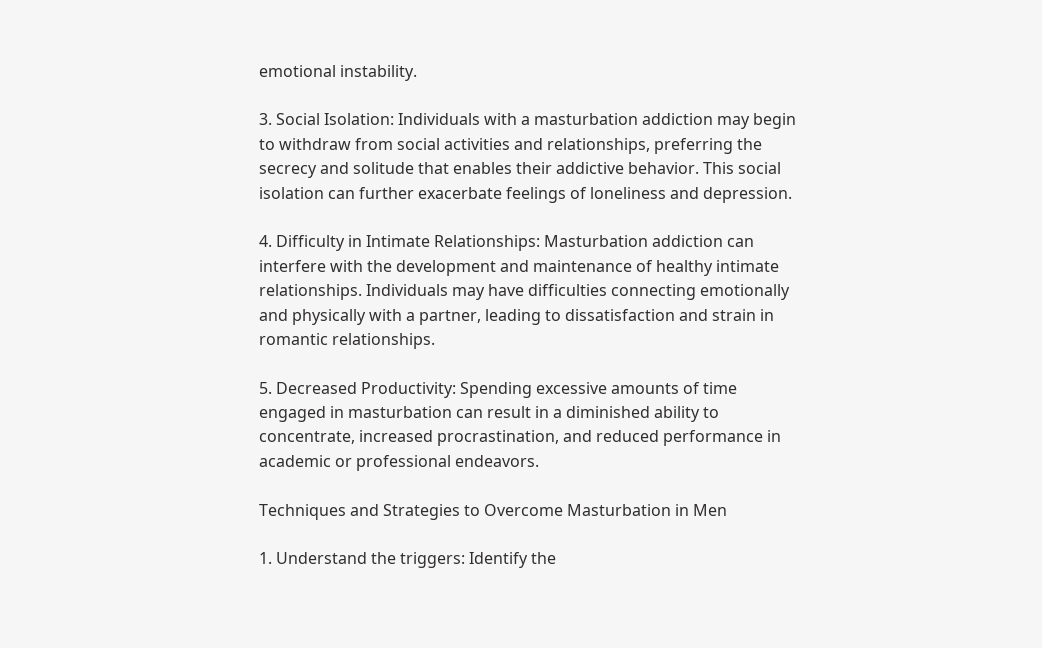emotional instability.

3. Social Isolation: Individuals with a masturbation addiction may begin to withdraw from social activities and relationships, preferring the secrecy and solitude that enables their addictive behavior. This social isolation can further exacerbate feelings of loneliness and depression.

4. Difficulty in Intimate Relationships: Masturbation addiction can interfere with the development and maintenance of healthy intimate relationships. Individuals may have difficulties connecting emotionally and physically with a partner, leading to dissatisfaction and strain in romantic relationships.

5. Decreased Productivity: Spending excessive amounts of time engaged in masturbation can result in a diminished ability to concentrate, increased procrastination, and reduced performance in academic or professional endeavors.

Techniques and Strategies to Overcome Masturbation in Men

1. Understand the triggers: Identify the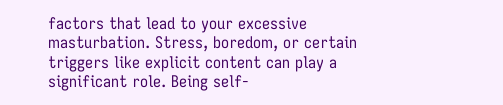factors that lead to your excessive masturbation. Stress, boredom, or certain triggers like explicit content can play a significant role. Being self-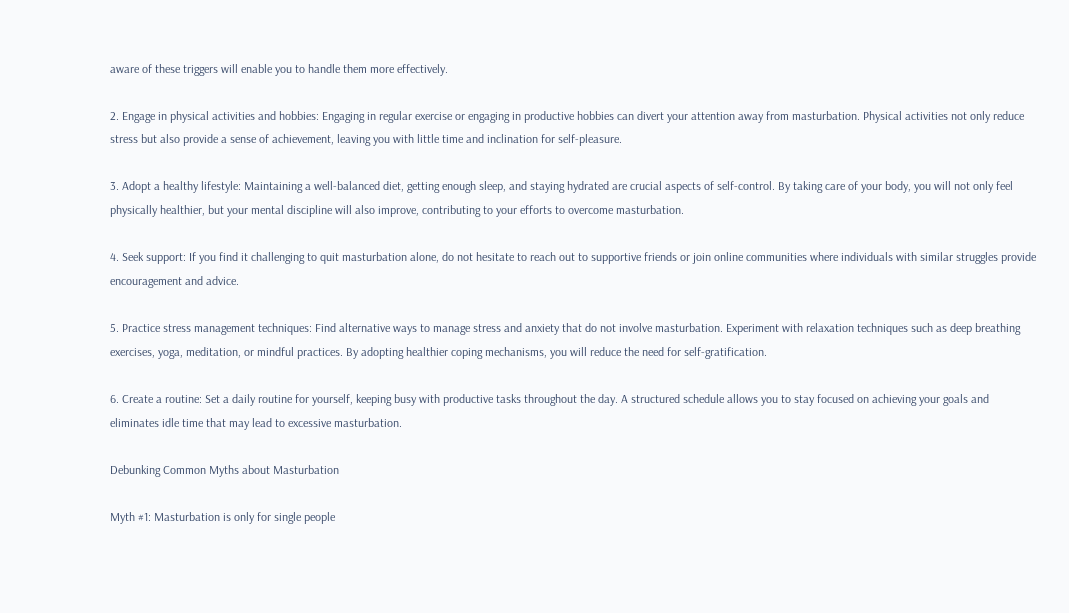aware of these triggers will enable you to handle them more effectively.

2. Engage in physical activities and hobbies: Engaging in regular exercise or engaging in productive hobbies can divert your attention away from masturbation. Physical activities not only reduce stress but also provide a sense of achievement, leaving you with little time and inclination for self-pleasure.

3. Adopt a healthy lifestyle: Maintaining a well-balanced diet, getting enough sleep, and staying hydrated are crucial aspects of self-control. By taking care of your body, you will not only feel physically healthier, but your mental discipline will also improve, contributing to your efforts to overcome masturbation.

4. Seek support: If you find it challenging to quit masturbation alone, do not hesitate to reach out to supportive friends or join online communities where individuals with similar struggles provide encouragement and advice.

5. Practice stress management techniques: Find alternative ways to manage stress and anxiety that do not involve masturbation. Experiment with relaxation techniques such as deep breathing exercises, yoga, meditation, or mindful practices. By adopting healthier coping mechanisms, you will reduce the need for self-gratification.

6. Create a routine: Set a daily routine for yourself, keeping busy with productive tasks throughout the day. A structured schedule allows you to stay focused on achieving your goals and eliminates idle time that may lead to excessive masturbation.

Debunking Common Myths about Masturbation

Myth #1: Masturbation is only for single people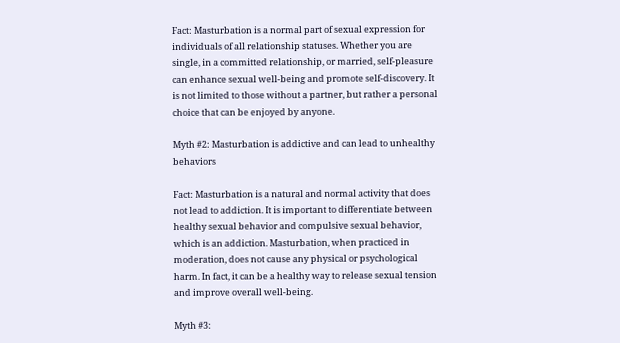Fact: Masturbation is a normal part of sexual expression for individuals of all relationship statuses. Whether you are single, in a committed relationship, or married, self-pleasure can enhance sexual well-being and promote self-discovery. It is not limited to those without a partner, but rather a personal choice that can be enjoyed by anyone.

Myth #2: Masturbation is addictive and can lead to unhealthy behaviors

Fact: Masturbation is a natural and normal activity that does not lead to addiction. It is important to differentiate between healthy sexual behavior and compulsive sexual behavior, which is an addiction. Masturbation, when practiced in moderation, does not cause any physical or psychological harm. In fact, it can be a healthy way to release sexual tension and improve overall well-being.

Myth #3: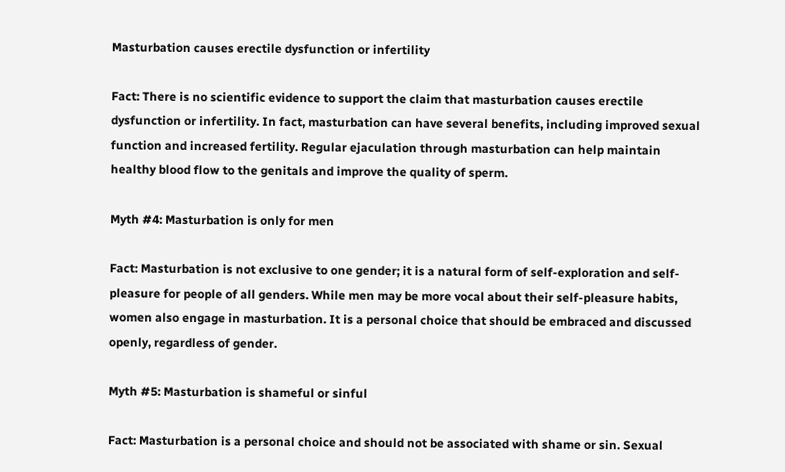Masturbation causes erectile dysfunction or infertility

Fact: There is no scientific evidence to support the claim that masturbation causes erectile dysfunction or infertility. In fact, masturbation can have several benefits, including improved sexual function and increased fertility. Regular ejaculation through masturbation can help maintain healthy blood flow to the genitals and improve the quality of sperm.

Myth #4: Masturbation is only for men

Fact: Masturbation is not exclusive to one gender; it is a natural form of self-exploration and self-pleasure for people of all genders. While men may be more vocal about their self-pleasure habits, women also engage in masturbation. It is a personal choice that should be embraced and discussed openly, regardless of gender.

Myth #5: Masturbation is shameful or sinful

Fact: Masturbation is a personal choice and should not be associated with shame or sin. Sexual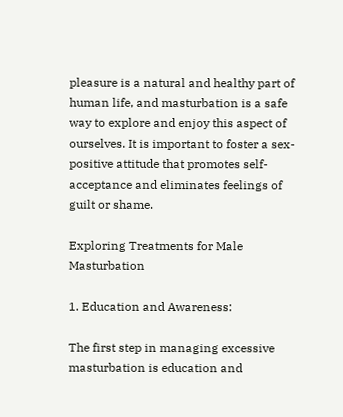pleasure is a natural and healthy part of human life, and masturbation is a safe way to explore and enjoy this aspect of ourselves. It is important to foster a sex-positive attitude that promotes self-acceptance and eliminates feelings of guilt or shame.

Exploring Treatments for Male Masturbation

1. Education and Awareness:

The first step in managing excessive masturbation is education and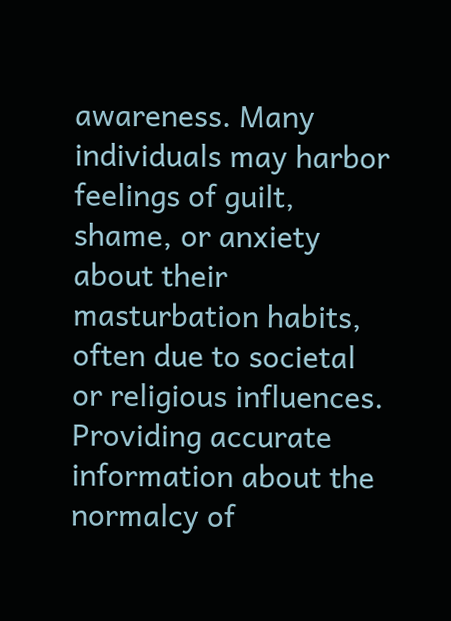awareness. Many individuals may harbor feelings of guilt, shame, or anxiety about their masturbation habits, often due to societal or religious influences. Providing accurate information about the normalcy of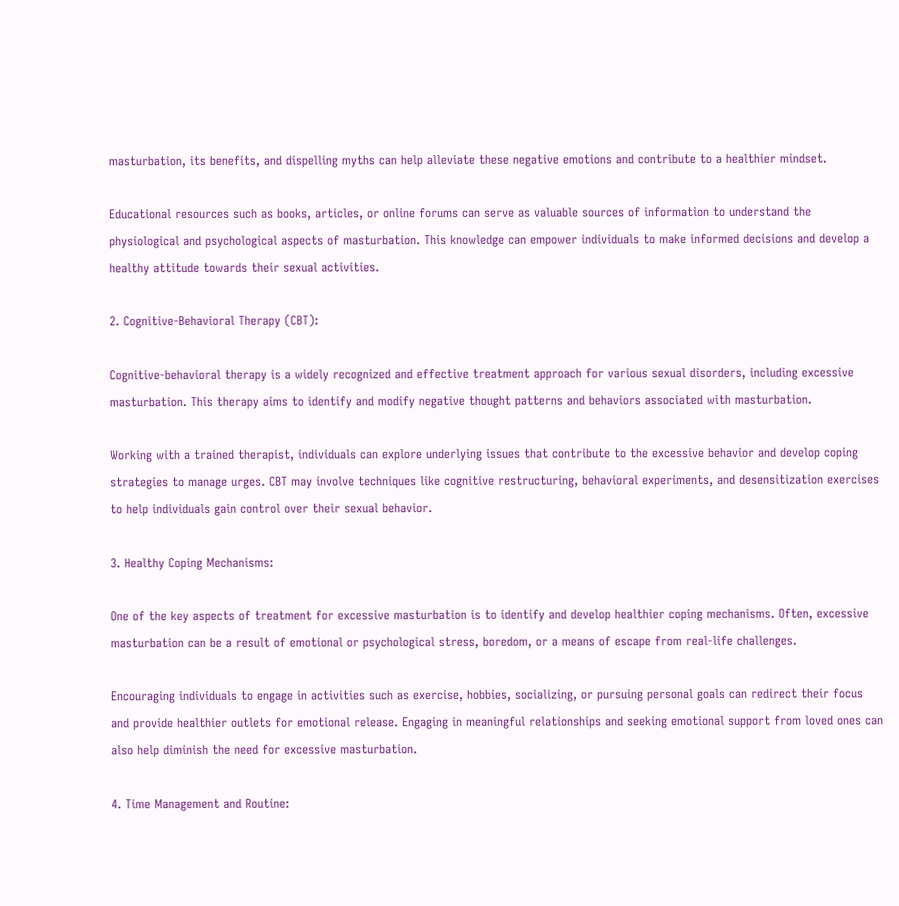masturbation, its benefits, and dispelling myths can help alleviate these negative emotions and contribute to a healthier mindset.

Educational resources such as books, articles, or online forums can serve as valuable sources of information to understand the physiological and psychological aspects of masturbation. This knowledge can empower individuals to make informed decisions and develop a healthy attitude towards their sexual activities.

2. Cognitive-Behavioral Therapy (CBT):

Cognitive-behavioral therapy is a widely recognized and effective treatment approach for various sexual disorders, including excessive masturbation. This therapy aims to identify and modify negative thought patterns and behaviors associated with masturbation.

Working with a trained therapist, individuals can explore underlying issues that contribute to the excessive behavior and develop coping strategies to manage urges. CBT may involve techniques like cognitive restructuring, behavioral experiments, and desensitization exercises to help individuals gain control over their sexual behavior.

3. Healthy Coping Mechanisms:

One of the key aspects of treatment for excessive masturbation is to identify and develop healthier coping mechanisms. Often, excessive masturbation can be a result of emotional or psychological stress, boredom, or a means of escape from real-life challenges.

Encouraging individuals to engage in activities such as exercise, hobbies, socializing, or pursuing personal goals can redirect their focus and provide healthier outlets for emotional release. Engaging in meaningful relationships and seeking emotional support from loved ones can also help diminish the need for excessive masturbation.

4. Time Management and Routine: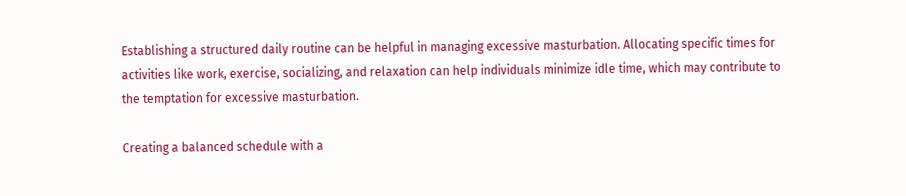Establishing a structured daily routine can be helpful in managing excessive masturbation. Allocating specific times for activities like work, exercise, socializing, and relaxation can help individuals minimize idle time, which may contribute to the temptation for excessive masturbation.

Creating a balanced schedule with a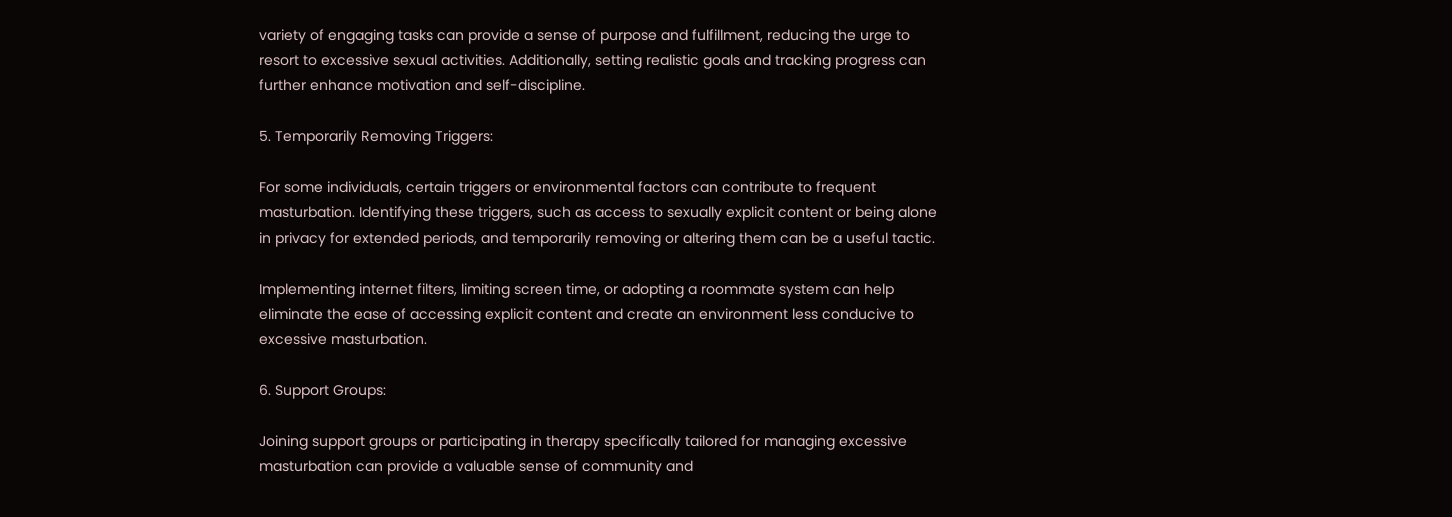variety of engaging tasks can provide a sense of purpose and fulfillment, reducing the urge to resort to excessive sexual activities. Additionally, setting realistic goals and tracking progress can further enhance motivation and self-discipline.

5. Temporarily Removing Triggers:

For some individuals, certain triggers or environmental factors can contribute to frequent masturbation. Identifying these triggers, such as access to sexually explicit content or being alone in privacy for extended periods, and temporarily removing or altering them can be a useful tactic.

Implementing internet filters, limiting screen time, or adopting a roommate system can help eliminate the ease of accessing explicit content and create an environment less conducive to excessive masturbation.

6. Support Groups:

Joining support groups or participating in therapy specifically tailored for managing excessive masturbation can provide a valuable sense of community and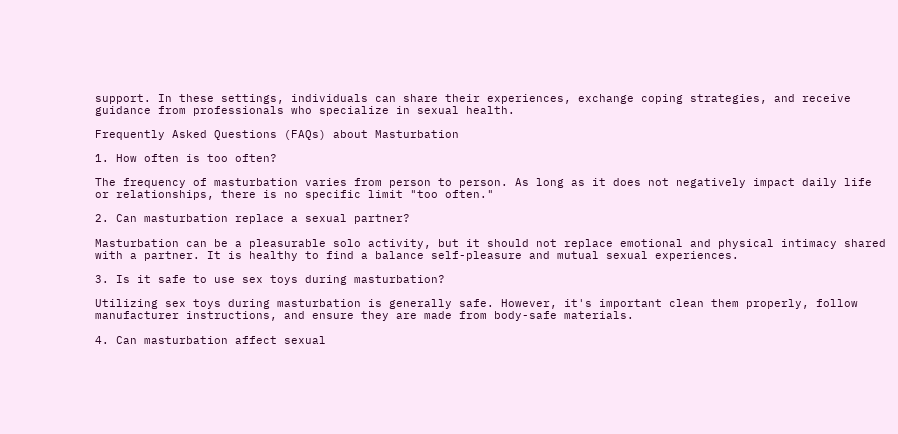support. In these settings, individuals can share their experiences, exchange coping strategies, and receive guidance from professionals who specialize in sexual health.

Frequently Asked Questions (FAQs) about Masturbation

1. How often is too often?

The frequency of masturbation varies from person to person. As long as it does not negatively impact daily life or relationships, there is no specific limit "too often."

2. Can masturbation replace a sexual partner?

Masturbation can be a pleasurable solo activity, but it should not replace emotional and physical intimacy shared with a partner. It is healthy to find a balance self-pleasure and mutual sexual experiences.

3. Is it safe to use sex toys during masturbation?

Utilizing sex toys during masturbation is generally safe. However, it's important clean them properly, follow manufacturer instructions, and ensure they are made from body-safe materials.

4. Can masturbation affect sexual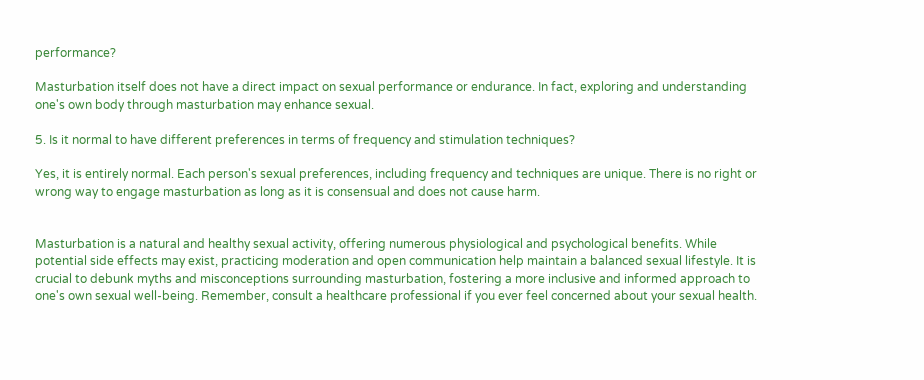performance?

Masturbation itself does not have a direct impact on sexual performance or endurance. In fact, exploring and understanding one's own body through masturbation may enhance sexual.

5. Is it normal to have different preferences in terms of frequency and stimulation techniques?

Yes, it is entirely normal. Each person's sexual preferences, including frequency and techniques are unique. There is no right or wrong way to engage masturbation as long as it is consensual and does not cause harm.


Masturbation is a natural and healthy sexual activity, offering numerous physiological and psychological benefits. While potential side effects may exist, practicing moderation and open communication help maintain a balanced sexual lifestyle. It is crucial to debunk myths and misconceptions surrounding masturbation, fostering a more inclusive and informed approach to one's own sexual well-being. Remember, consult a healthcare professional if you ever feel concerned about your sexual health.